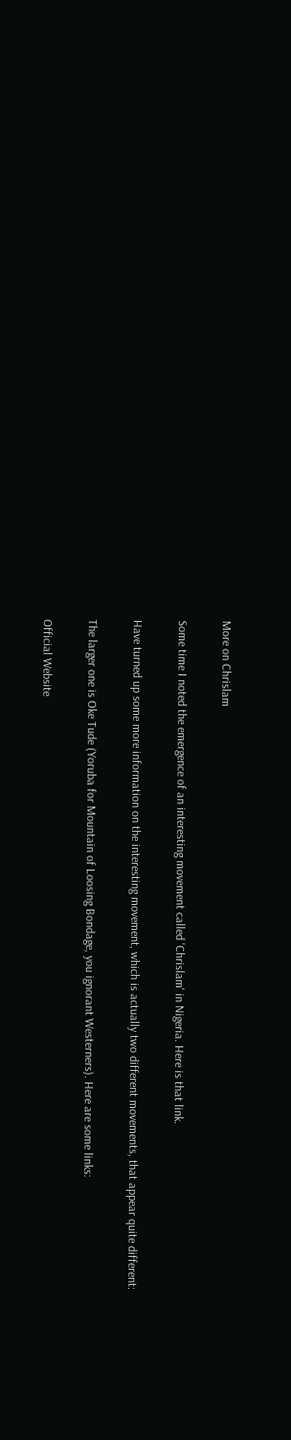More on Chrislam

Some time I noted the emergence of an interesting movement called 'Chrislam' in Nigeria. Here is that link.

Have turned up some more information on the interesting movement, which is actually two different movements, that appear quite different:

The larger one is Oke Tude (Yoruba for Mountain of Loosing Bondage, you ignorant Westerners). Here are some links:

Official Website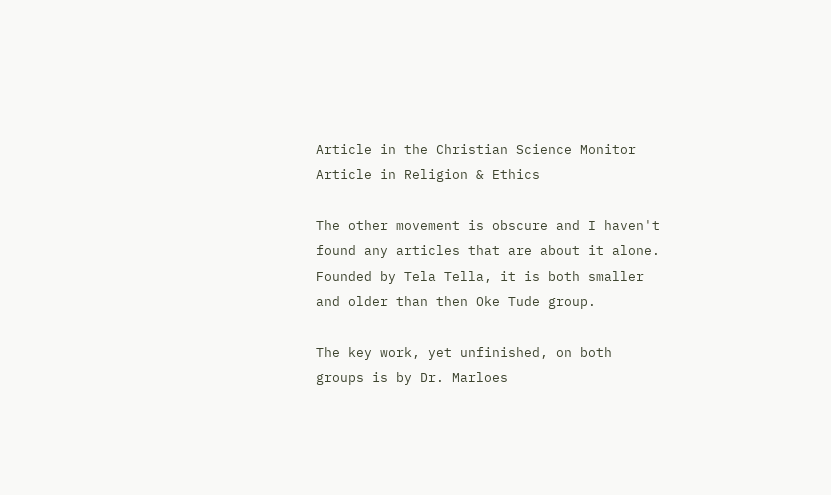Article in the Christian Science Monitor
Article in Religion & Ethics

The other movement is obscure and I haven't found any articles that are about it alone. Founded by Tela Tella, it is both smaller and older than then Oke Tude group.

The key work, yet unfinished, on both groups is by Dr. Marloes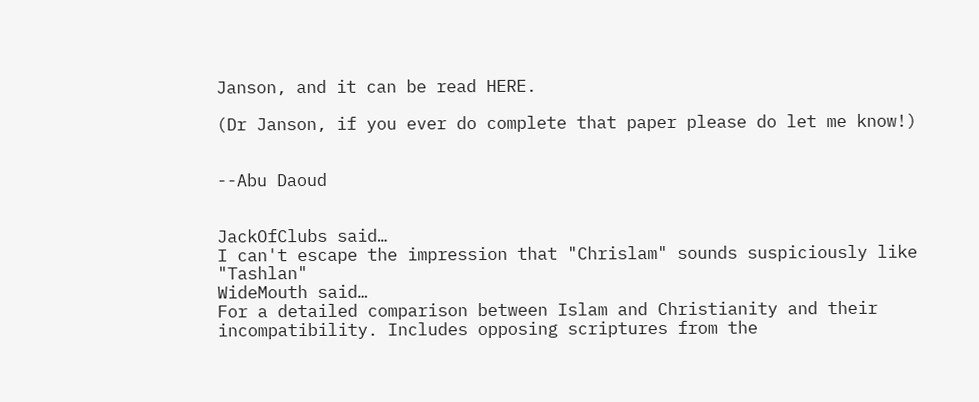Janson, and it can be read HERE.

(Dr Janson, if you ever do complete that paper please do let me know!)


--Abu Daoud


JackOfClubs said…
I can't escape the impression that "Chrislam" sounds suspiciously like "Tashlan"
WideMouth said…
For a detailed comparison between Islam and Christianity and their incompatibility. Includes opposing scriptures from the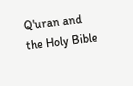Q'uran and the Holy Bible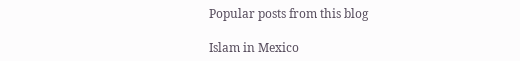Popular posts from this blog

Islam in Mexico